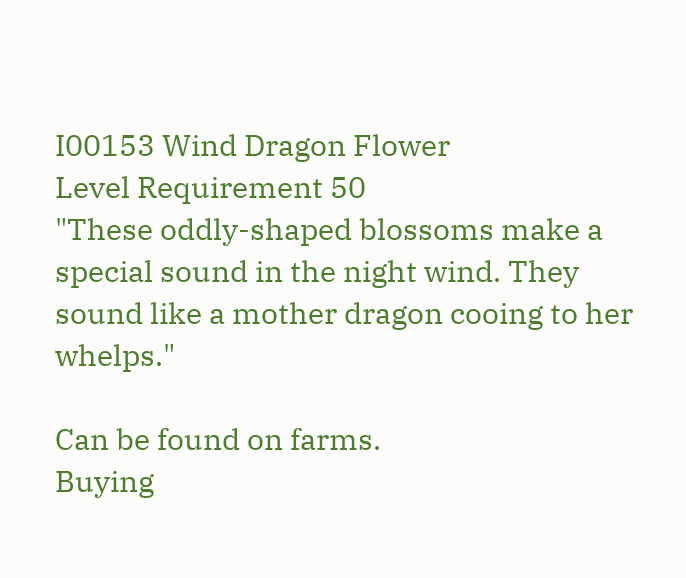I00153 Wind Dragon Flower
Level Requirement 50
"These oddly-shaped blossoms make a special sound in the night wind. They sound like a mother dragon cooing to her whelps."

Can be found on farms.
Buying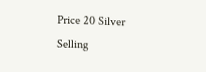Price 20 Silver
Selling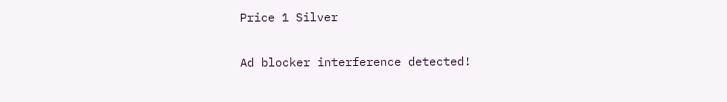Price 1 Silver

Ad blocker interference detected!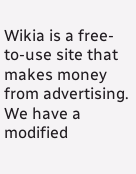Wikia is a free-to-use site that makes money from advertising. We have a modified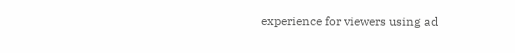experience for viewers using ad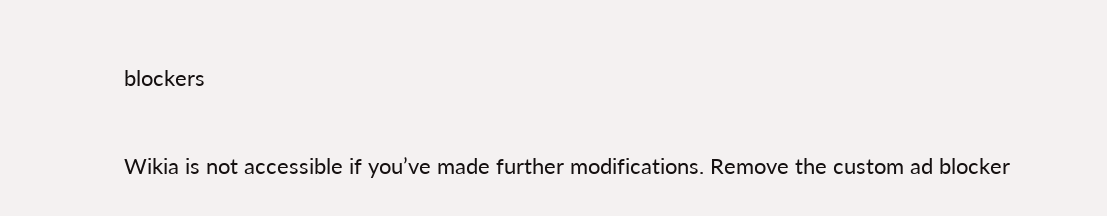blockers

Wikia is not accessible if you’ve made further modifications. Remove the custom ad blocker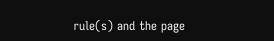rule(s) and the page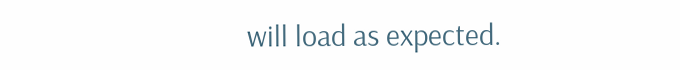will load as expected.